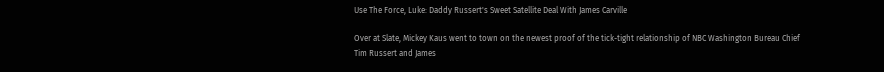Use The Force, Luke: Daddy Russert's Sweet Satellite Deal With James Carville

Over at Slate, Mickey Kaus went to town on the newest proof of the tick-tight relationship of NBC Washington Bureau Chief Tim Russert and James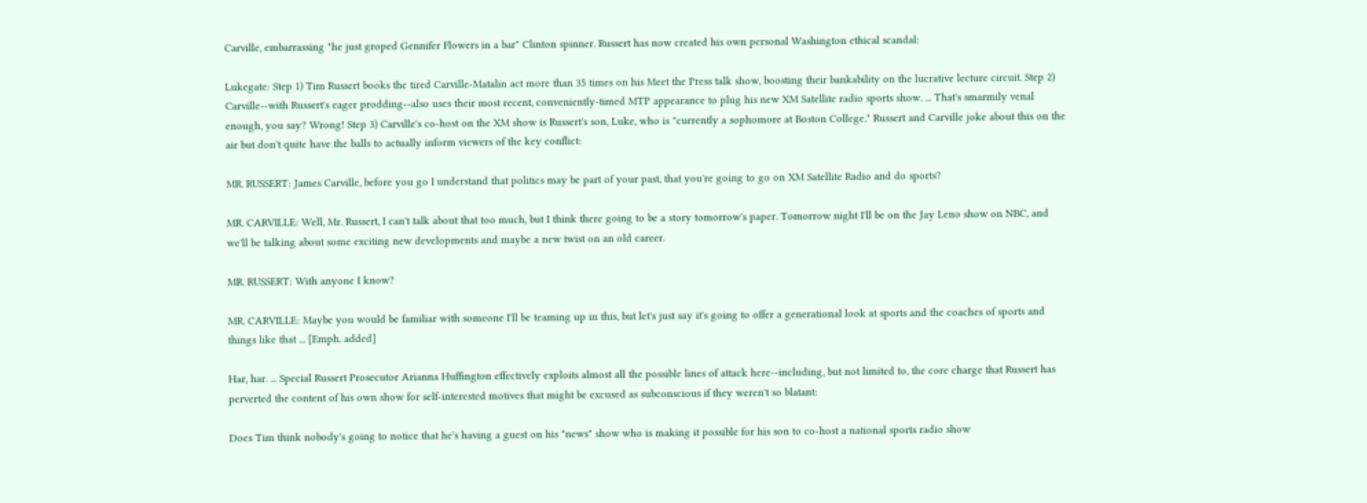Carville, embarrassing "he just groped Gennifer Flowers in a bar" Clinton spinner. Russert has now created his own personal Washington ethical scandal:

Lukegate: Step 1) Tim Russert books the tired Carville-Matalin act more than 35 times on his Meet the Press talk show, boosting their bankability on the lucrative lecture circuit. Step 2) Carville--with Russert's eager prodding--also uses their most recent, conveniently-timed MTP appearance to plug his new XM Satellite radio sports show. ... That's smarmily venal enough, you say? Wrong! Step 3) Carville's co-host on the XM show is Russert's son, Luke, who is "currently a sophomore at Boston College." Russert and Carville joke about this on the air but don't quite have the balls to actually inform viewers of the key conflict:

MR. RUSSERT: James Carville, before you go I understand that politics may be part of your past, that you're going to go on XM Satellite Radio and do sports?

MR. CARVILLE: Well, Mr. Russert, I can't talk about that too much, but I think there going to be a story tomorrow's paper. Tomorrow night I'll be on the Jay Leno show on NBC, and we'll be talking about some exciting new developments and maybe a new twist on an old career.

MR. RUSSERT: With anyone I know?

MR. CARVILLE: Maybe you would be familiar with someone I'll be teaming up in this, but let's just say it's going to offer a generational look at sports and the coaches of sports and things like that ... [Emph. added]

Har, har. ... Special Russert Prosecutor Arianna Huffington effectively exploits almost all the possible lines of attack here--including, but not limited to, the core charge that Russert has perverted the content of his own show for self-interested motives that might be excused as subconscious if they weren't so blatant:

Does Tim think nobody's going to notice that he's having a guest on his "news" show who is making it possible for his son to co-host a national sports radio show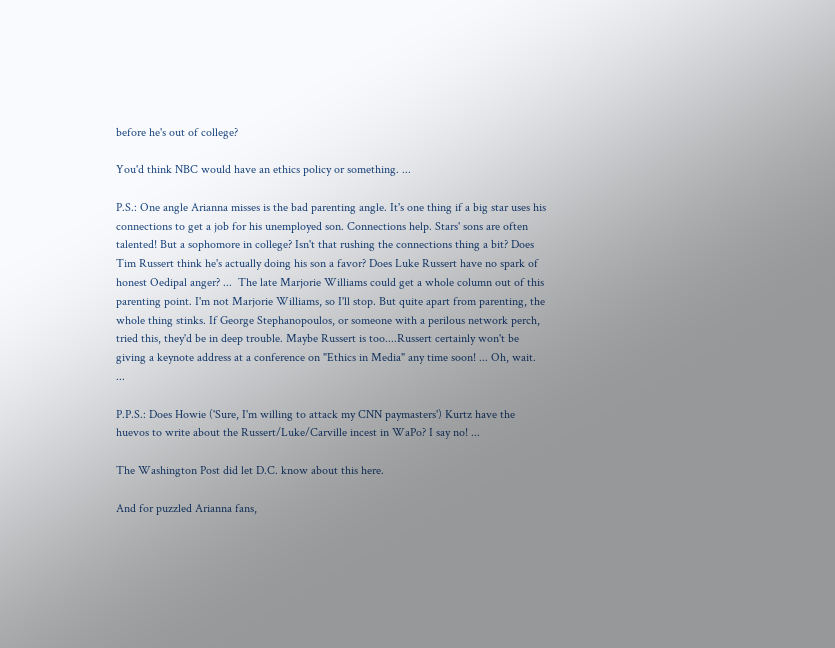before he's out of college?

You'd think NBC would have an ethics policy or something. ...

P.S.: One angle Arianna misses is the bad parenting angle. It's one thing if a big star uses his connections to get a job for his unemployed son. Connections help. Stars' sons are often talented! But a sophomore in college? Isn't that rushing the connections thing a bit? Does Tim Russert think he's actually doing his son a favor? Does Luke Russert have no spark of honest Oedipal anger? ...  The late Marjorie Williams could get a whole column out of this parenting point. I'm not Marjorie Williams, so I'll stop. But quite apart from parenting, the whole thing stinks. If George Stephanopoulos, or someone with a perilous network perch, tried this, they'd be in deep trouble. Maybe Russert is too....Russert certainly won't be giving a keynote address at a conference on "Ethics in Media" any time soon! ... Oh, wait. ...

P.P.S.: Does Howie ('Sure, I'm willing to attack my CNN paymasters') Kurtz have the huevos to write about the Russert/Luke/Carville incest in WaPo? I say no! ...

The Washington Post did let D.C. know about this here.

And for puzzled Arianna fans,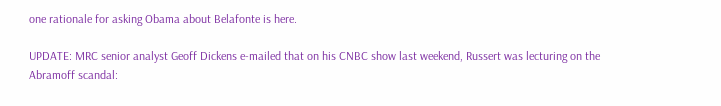one rationale for asking Obama about Belafonte is here.

UPDATE: MRC senior analyst Geoff Dickens e-mailed that on his CNBC show last weekend, Russert was lecturing on the Abramoff scandal: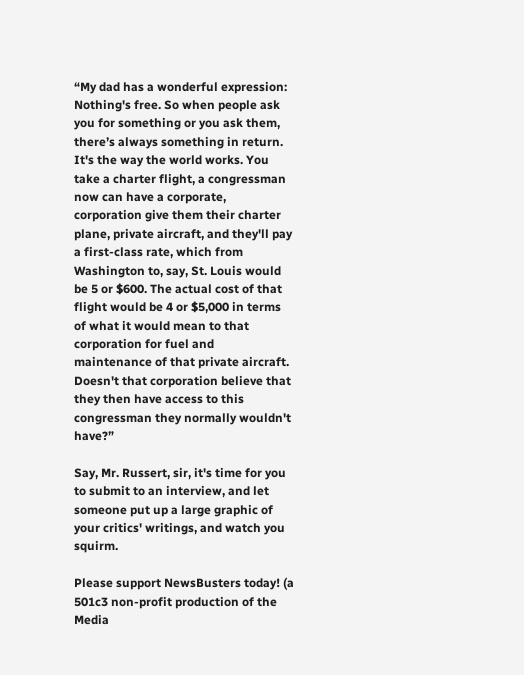“My dad has a wonderful expression: Nothing's free. So when people ask you for something or you ask them, there’s always something in return. It's the way the world works. You take a charter flight, a congressman now can have a corporate, corporation give them their charter plane, private aircraft, and they'll pay a first-class rate, which from Washington to, say, St. Louis would be 5 or $600. The actual cost of that flight would be 4 or $5,000 in terms of what it would mean to that corporation for fuel and maintenance of that private aircraft. Doesn't that corporation believe that they then have access to this congressman they normally wouldn't have?”

Say, Mr. Russert, sir, it's time for you to submit to an interview, and let someone put up a large graphic of your critics' writings, and watch you squirm.

Please support NewsBusters today! (a 501c3 non-profit production of the Media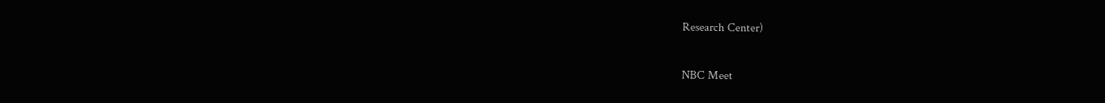Research Center)

NBC Meet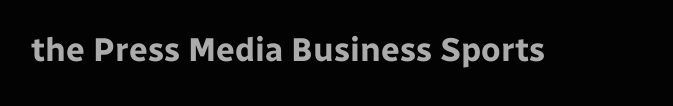the Press Media Business Sports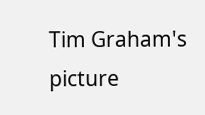Tim Graham's picture